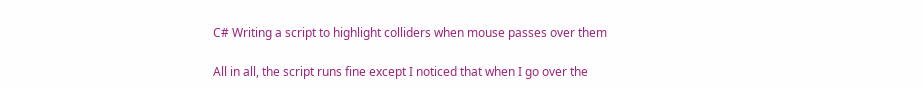C# Writing a script to highlight colliders when mouse passes over them

All in all, the script runs fine except I noticed that when I go over the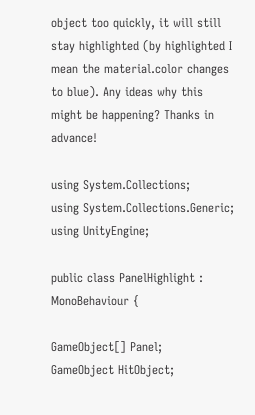object too quickly, it will still stay highlighted (by highlighted I mean the material.color changes to blue). Any ideas why this might be happening? Thanks in advance!

using System.Collections;
using System.Collections.Generic;
using UnityEngine;

public class PanelHighlight : MonoBehaviour {

GameObject[] Panel;
GameObject HitObject;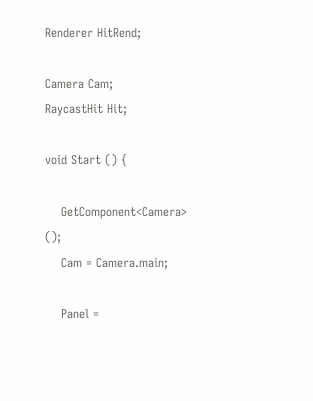Renderer HitRend;

Camera Cam;
RaycastHit Hit;

void Start () {

    GetComponent<Camera> ();
    Cam = Camera.main;

    Panel =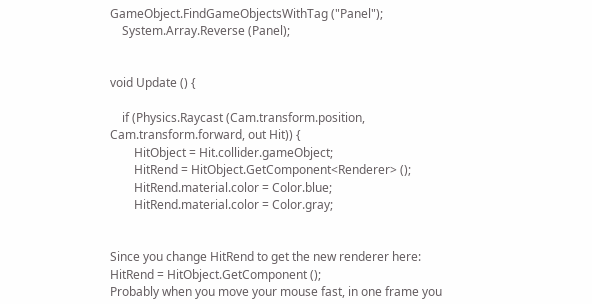GameObject.FindGameObjectsWithTag ("Panel");
    System.Array.Reverse (Panel);


void Update () {

    if (Physics.Raycast (Cam.transform.position, Cam.transform.forward, out Hit)) {
        HitObject = Hit.collider.gameObject;
        HitRend = HitObject.GetComponent<Renderer> ();
        HitRend.material.color = Color.blue;
        HitRend.material.color = Color.gray;


Since you change HitRend to get the new renderer here:
HitRend = HitObject.GetComponent ();
Probably when you move your mouse fast, in one frame you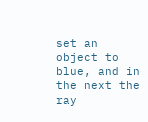set an object to blue, and in the next the ray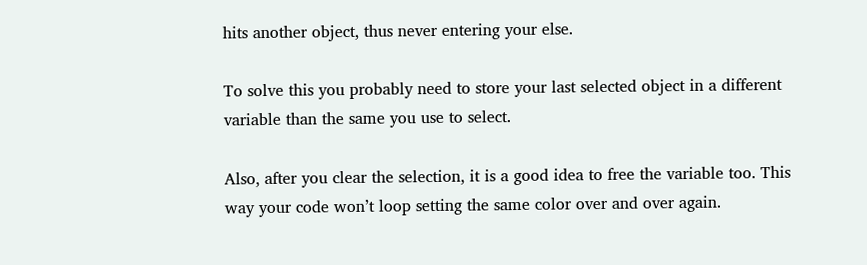hits another object, thus never entering your else.

To solve this you probably need to store your last selected object in a different variable than the same you use to select.

Also, after you clear the selection, it is a good idea to free the variable too. This way your code won’t loop setting the same color over and over again.